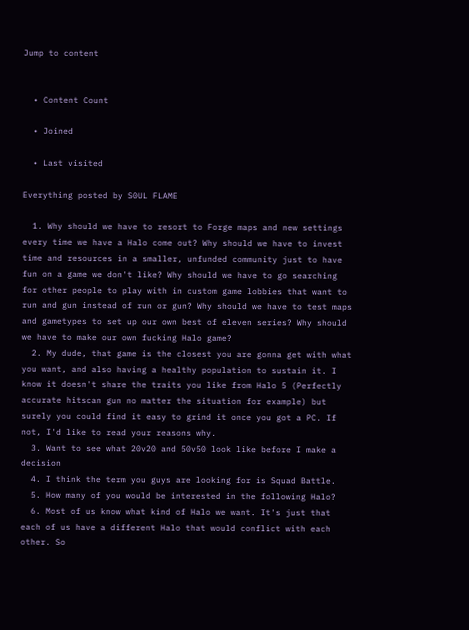Jump to content


  • Content Count

  • Joined

  • Last visited

Everything posted by S0UL FLAME

  1. Why should we have to resort to Forge maps and new settings every time we have a Halo come out? Why should we have to invest time and resources in a smaller, unfunded community just to have fun on a game we don't like? Why should we have to go searching for other people to play with in custom game lobbies that want to run and gun instead of run or gun? Why should we have to test maps and gametypes to set up our own best of eleven series? Why should we have to make our own fucking Halo game?
  2. My dude, that game is the closest you are gonna get with what you want, and also having a healthy population to sustain it. I know it doesn't share the traits you like from Halo 5 (Perfectly accurate hitscan gun no matter the situation for example) but surely you could find it easy to grind it once you got a PC. If not, I'd like to read your reasons why.
  3. Want to see what 20v20 and 50v50 look like before I make a decision
  4. I think the term you guys are looking for is Squad Battle.
  5. How many of you would be interested in the following Halo?
  6. Most of us know what kind of Halo we want. It's just that each of us have a different Halo that would conflict with each other. So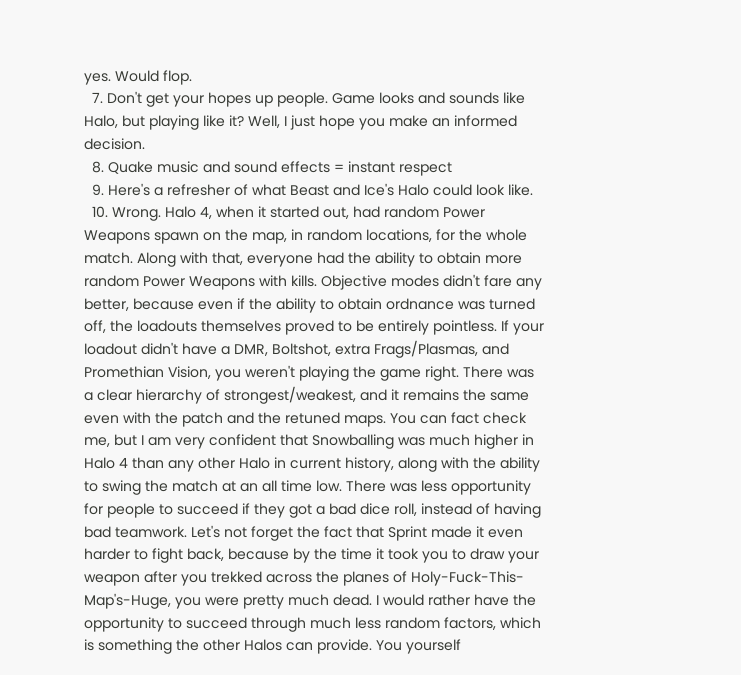yes. Would flop.
  7. Don't get your hopes up people. Game looks and sounds like Halo, but playing like it? Well, I just hope you make an informed decision.
  8. Quake music and sound effects = instant respect
  9. Here's a refresher of what Beast and Ice's Halo could look like.
  10. Wrong. Halo 4, when it started out, had random Power Weapons spawn on the map, in random locations, for the whole match. Along with that, everyone had the ability to obtain more random Power Weapons with kills. Objective modes didn't fare any better, because even if the ability to obtain ordnance was turned off, the loadouts themselves proved to be entirely pointless. If your loadout didn't have a DMR, Boltshot, extra Frags/Plasmas, and Promethian Vision, you weren't playing the game right. There was a clear hierarchy of strongest/weakest, and it remains the same even with the patch and the retuned maps. You can fact check me, but I am very confident that Snowballing was much higher in Halo 4 than any other Halo in current history, along with the ability to swing the match at an all time low. There was less opportunity for people to succeed if they got a bad dice roll, instead of having bad teamwork. Let's not forget the fact that Sprint made it even harder to fight back, because by the time it took you to draw your weapon after you trekked across the planes of Holy-Fuck-This-Map's-Huge, you were pretty much dead. I would rather have the opportunity to succeed through much less random factors, which is something the other Halos can provide. You yourself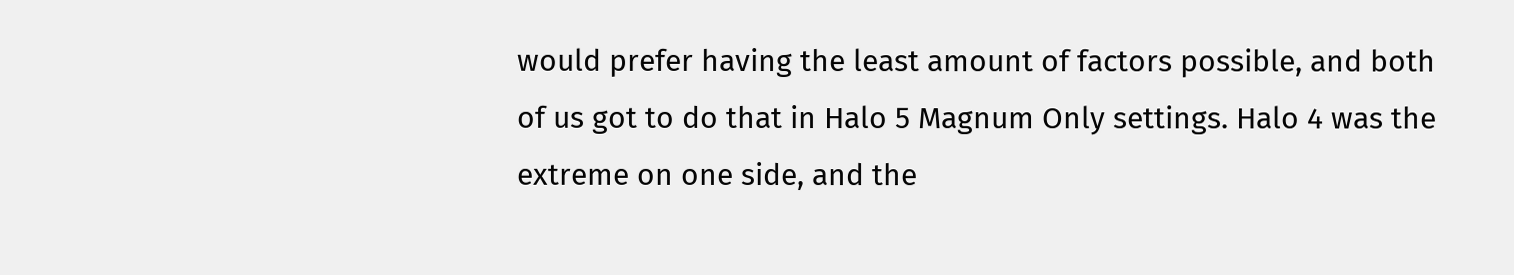would prefer having the least amount of factors possible, and both of us got to do that in Halo 5 Magnum Only settings. Halo 4 was the extreme on one side, and the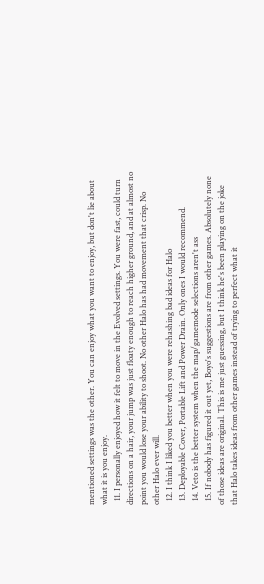mentioned settings was the other. You can enjoy what you want to enjoy, but don't lie about what it is you enjoy.
  11. I personally enjoyed how it felt to move in the Evolved settings. You were fast, could turn directions on a hair, your jump was just floaty enough to reach higher ground, and at almost no point you would lose your ability to shoot. No other Halo has had movement that crisp. No other Halo ever will.
  12. I think I liked you better when you were rehashing bad ideas for Halo
  13. Deployable Cover, Portable Lift and Power Drain. Only ones I would recommend.
  14. Veto is the better system when the map/gamemode selections aren't ass
  15. If nobody has figured it out yet, Boyo's suggestions are from other games. Absolutely none of those ideas are original. This is me just guessing, but I think he's been playing on the joke that Halo takes ideas from other games instead of trying to perfect what it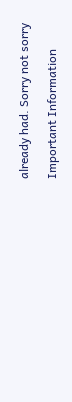already had. Sorry not sorry

Important Information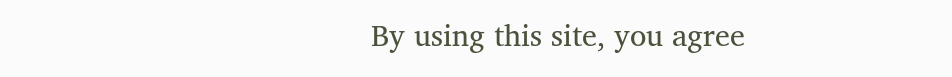By using this site, you agree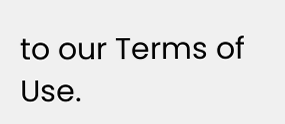to our Terms of Use.